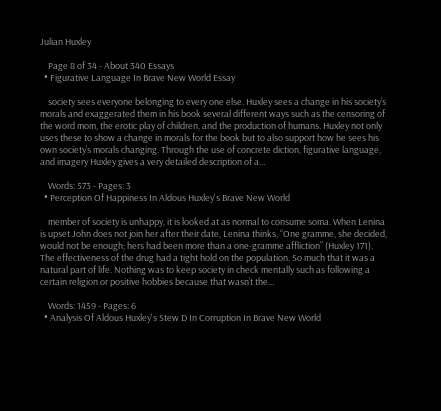Julian Huxley

    Page 8 of 34 - About 340 Essays
  • Figurative Language In Brave New World Essay

    society sees everyone belonging to every one else. Huxley sees a change in his society’s morals and exaggerated them in his book several different ways such as the censoring of the word mom, the erotic play of children, and the production of humans. Huxley not only uses these to show a change in morals for the book but to also support how he sees his own society’s morals changing. Through the use of concrete diction, figurative language, and imagery Huxley gives a very detailed description of a…

    Words: 573 - Pages: 3
  • Perception Of Happiness In Aldous Huxley's Brave New World

    member of society is unhappy, it is looked at as normal to consume soma. When Lenina is upset John does not join her after their date, Lenina thinks, “One gramme, she decided, would not be enough; hers had been more than a one-gramme affliction” (Huxley 171). The effectiveness of the drug had a tight hold on the population. So much that it was a natural part of life. Nothing was to keep society in check mentally such as following a certain religion or positive hobbies because that wasn’t the…

    Words: 1459 - Pages: 6
  • Analysis Of Aldous Huxley's Stew D In Corruption In Brave New World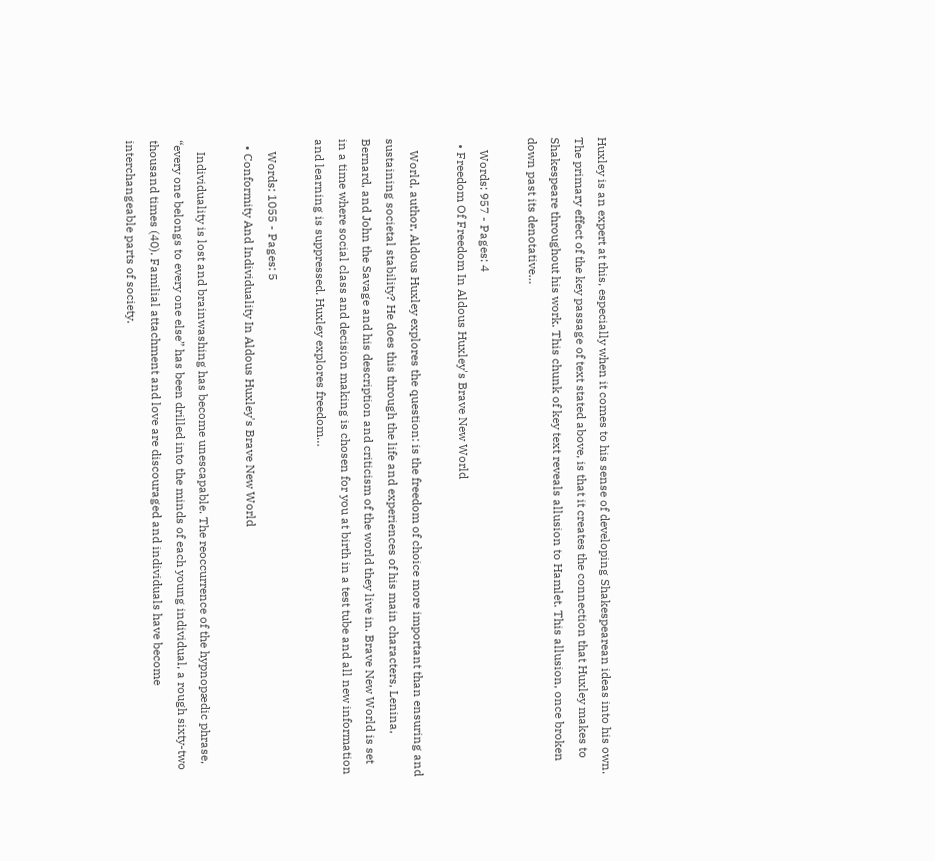Huxley is an expert at this, especially when it comes to his sense of developing Shakespearean ideas into his own. The primary effect of the key passage of text stated above, is that it creates the connection that Huxley makes to Shakespeare throughout his work. This chunk of key text reveals allusion to Hamlet. This allusion, once broken down past its denotative…

    Words: 957 - Pages: 4
  • Freedom Of Freedom In Aldous Huxley's Brave New World

    World, author, Aldous Huxley explores the question: is the freedom of choice more important than ensuring and sustaining societal stability? He does this through the life and experiences of his main characters, Lenina, Bernard, and John the Savage and his description and criticism of the world they live in. Brave New World is set in a time where social class and decision making is chosen for you at birth in a test tube and all new information and learning is suppressed. Huxley explores freedom…

    Words: 1055 - Pages: 5
  • Conformity And Individuality In Aldous Huxley's Brave New World

    Individuality is lost and brainwashing has become unescapable. The reoccurrence of the hypnopædic phrase, “every one belongs to every one else” has been drilled into the minds of each young individual, a rough sixty-two thousand times (40). Familial attachment and love are discouraged and individuals have become interchangeable parts of society.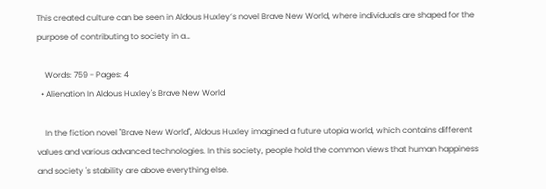This created culture can be seen in Aldous Huxley’s novel Brave New World, where individuals are shaped for the purpose of contributing to society in a…

    Words: 759 - Pages: 4
  • Alienation In Aldous Huxley's Brave New World

    In the fiction novel "Brave New World", Aldous Huxley imagined a future utopia world, which contains different values and various advanced technologies. In this society, people hold the common views that human happiness and society 's stability are above everything else.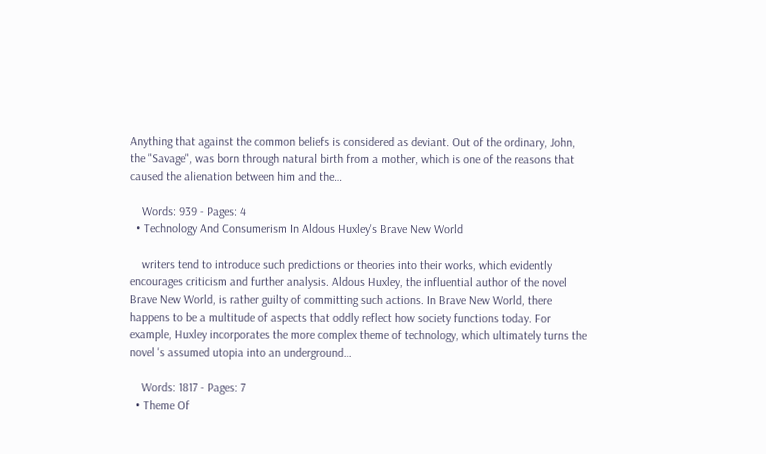Anything that against the common beliefs is considered as deviant. Out of the ordinary, John, the "Savage", was born through natural birth from a mother, which is one of the reasons that caused the alienation between him and the…

    Words: 939 - Pages: 4
  • Technology And Consumerism In Aldous Huxley's Brave New World

    writers tend to introduce such predictions or theories into their works, which evidently encourages criticism and further analysis. Aldous Huxley, the influential author of the novel Brave New World, is rather guilty of committing such actions. In Brave New World, there happens to be a multitude of aspects that oddly reflect how society functions today. For example, Huxley incorporates the more complex theme of technology, which ultimately turns the novel 's assumed utopia into an underground…

    Words: 1817 - Pages: 7
  • Theme Of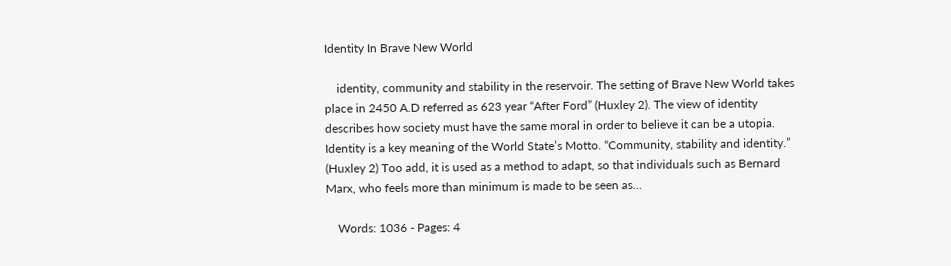Identity In Brave New World

    identity, community and stability in the reservoir. The setting of Brave New World takes place in 2450 A.D referred as 623 year “After Ford” (Huxley 2). The view of identity describes how society must have the same moral in order to believe it can be a utopia. Identity is a key meaning of the World State’s Motto. “Community, stability and identity.” (Huxley 2) Too add, it is used as a method to adapt, so that individuals such as Bernard Marx, who feels more than minimum is made to be seen as…

    Words: 1036 - Pages: 4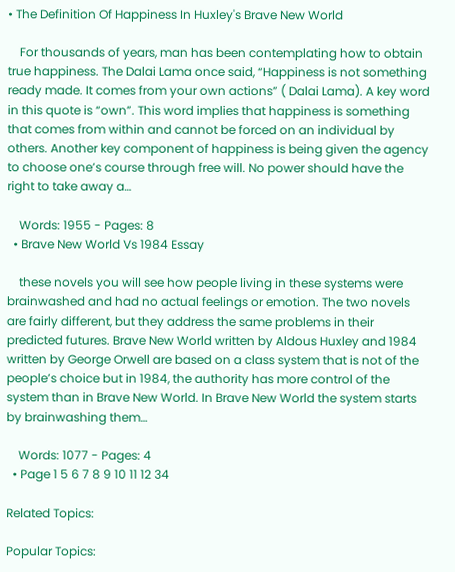• The Definition Of Happiness In Huxley's Brave New World

    For thousands of years, man has been contemplating how to obtain true happiness. The Dalai Lama once said, “Happiness is not something ready made. It comes from your own actions” ( Dalai Lama). A key word in this quote is “own”. This word implies that happiness is something that comes from within and cannot be forced on an individual by others. Another key component of happiness is being given the agency to choose one’s course through free will. No power should have the right to take away a…

    Words: 1955 - Pages: 8
  • Brave New World Vs 1984 Essay

    these novels you will see how people living in these systems were brainwashed and had no actual feelings or emotion. The two novels are fairly different, but they address the same problems in their predicted futures. Brave New World written by Aldous Huxley and 1984 written by George Orwell are based on a class system that is not of the people’s choice but in 1984, the authority has more control of the system than in Brave New World. In Brave New World the system starts by brainwashing them…

    Words: 1077 - Pages: 4
  • Page 1 5 6 7 8 9 10 11 12 34

Related Topics:

Popular Topics: